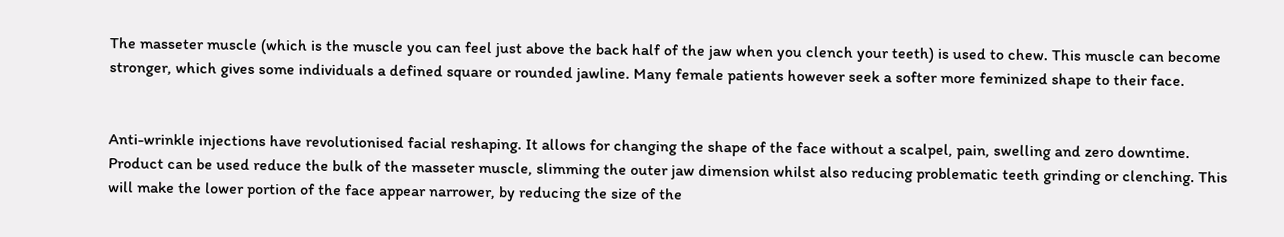The masseter muscle (which is the muscle you can feel just above the back half of the jaw when you clench your teeth) is used to chew. This muscle can become stronger, which gives some individuals a defined square or rounded jawline. Many female patients however seek a softer more feminized shape to their face.


Anti-wrinkle injections have revolutionised facial reshaping. It allows for changing the shape of the face without a scalpel, pain, swelling and zero downtime. Product can be used reduce the bulk of the masseter muscle, slimming the outer jaw dimension whilst also reducing problematic teeth grinding or clenching. This will make the lower portion of the face appear narrower, by reducing the size of the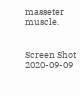masseter muscle.


Screen Shot 2020-09-09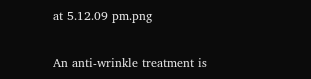at 5.12.09 pm.png

An anti-wrinkle treatment is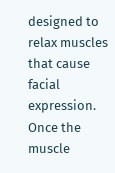designed to relax muscles that cause facial expression. Once the muscle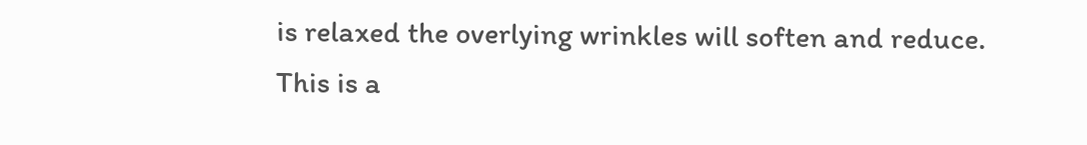is relaxed the overlying wrinkles will soften and reduce. This is a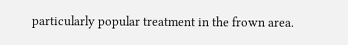particularly popular treatment in the frown area.